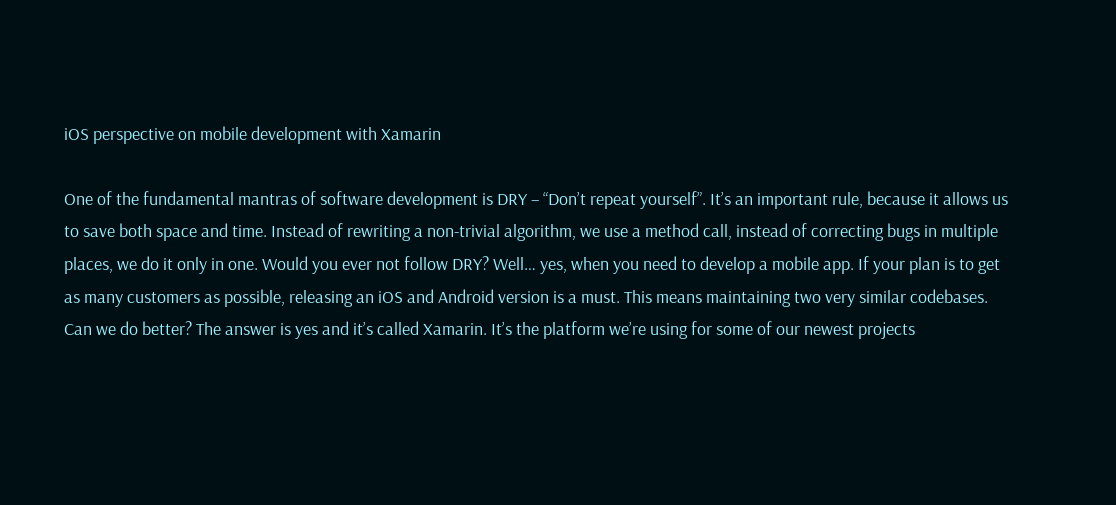iOS perspective on mobile development with Xamarin

One of the fundamental mantras of software development is DRY – “Don’t repeat yourself”. It’s an important rule, because it allows us to save both space and time. Instead of rewriting a non-trivial algorithm, we use a method call, instead of correcting bugs in multiple places, we do it only in one. Would you ever not follow DRY? Well… yes, when you need to develop a mobile app. If your plan is to get as many customers as possible, releasing an iOS and Android version is a must. This means maintaining two very similar codebases. Can we do better? The answer is yes and it’s called Xamarin. It’s the platform we’re using for some of our newest projects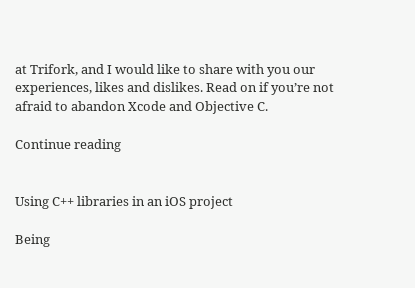at Trifork, and I would like to share with you our experiences, likes and dislikes. Read on if you’re not afraid to abandon Xcode and Objective C.

Continue reading


Using C++ libraries in an iOS project

Being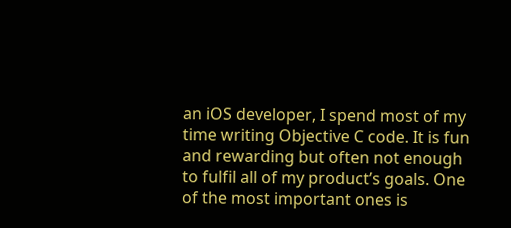an iOS developer, I spend most of my time writing Objective C code. It is fun and rewarding but often not enough to fulfil all of my product’s goals. One of the most important ones is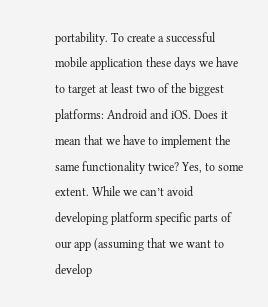portability. To create a successful mobile application these days we have to target at least two of the biggest platforms: Android and iOS. Does it mean that we have to implement the same functionality twice? Yes, to some extent. While we can’t avoid developing platform specific parts of our app (assuming that we want to develop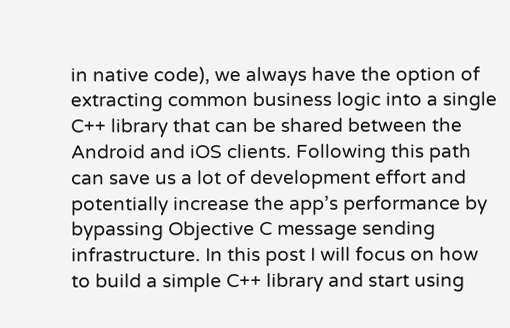in native code), we always have the option of extracting common business logic into a single C++ library that can be shared between the Android and iOS clients. Following this path can save us a lot of development effort and potentially increase the app’s performance by bypassing Objective C message sending infrastructure. In this post I will focus on how to build a simple C++ library and start using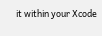it within your Xcode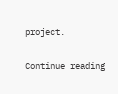project.

Continue reading